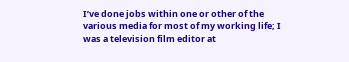I’ve done jobs within one or other of the various media for most of my working life; I was a television film editor at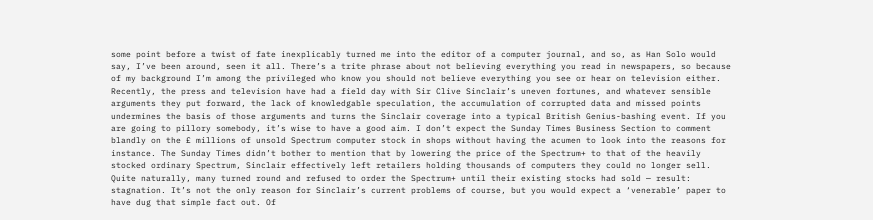some point before a twist of fate inexplicably turned me into the editor of a computer journal, and so, as Han Solo would say, I’ve been around, seen it all. There’s a trite phrase about not believing everything you read in newspapers, so because of my background I’m among the privileged who know you should not believe everything you see or hear on television either. Recently, the press and television have had a field day with Sir Clive Sinclair’s uneven fortunes, and whatever sensible arguments they put forward, the lack of knowledgable speculation, the accumulation of corrupted data and missed points undermines the basis of those arguments and turns the Sinclair coverage into a typical British Genius-bashing event. If you are going to pillory somebody, it’s wise to have a good aim. I don’t expect the Sunday Times Business Section to comment blandly on the £ millions of unsold Spectrum computer stock in shops without having the acumen to look into the reasons for instance. The Sunday Times didn’t bother to mention that by lowering the price of the Spectrum+ to that of the heavily stocked ordinary Spectrum, Sinclair effectively left retailers holding thousands of computers they could no longer sell. Quite naturally, many turned round and refused to order the Spectrum+ until their existing stocks had sold — result: stagnation. It’s not the only reason for Sinclair’s current problems of course, but you would expect a ‘venerable’ paper to have dug that simple fact out. Of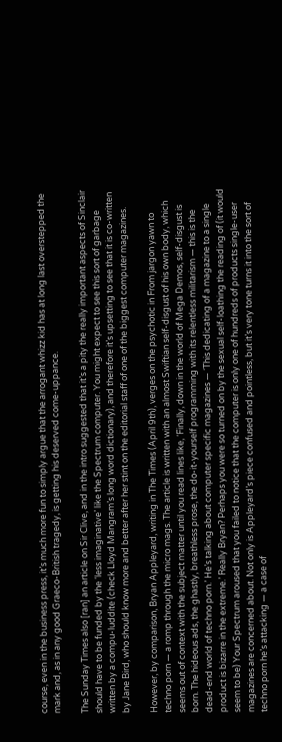course, even in the business press, it’s much more fun to simply argue that the arrogant whizz kid has at long last overstepped the mark and, as in any good Graeco-British tragedy, is getting his deserved come-uppance.

The Sunday Times also [ran] an article on Sir Clive, and in the intro suggested that it’s a pity the really important aspects of Sinclair should have to be funded by the ‘less imaginative’ like the Spectrum computer. You might expect to see this sort of garbage written by a compu-luddite (check Lloyd Mangram’s long word dictionary), and therefore it’s upsetting to see that it is co-written by Jane Bird, who should know more and better after her stint on the editorial staff of one of the biggest computer magazines.

However, by comparison, Bryan Appleyard, writing in The Times (April 9th), verges on the psychotic in From jargon yawn to techno porn — a romp through the micro mags. The article is written with an almost Swiftian self-disgust of his own body, which seems out of context with the subject matter until you read lines like, ‘Finally, down in the world of Mega Demos, self-disgust is born. The hideous ads, the ghastly, breathless prose, the do-it-yourself programming with its relentless militarism — this is the dead-end world of techno porn.’ He’s talking about computer specific magazines — ‘This dedicating of a magazine to a single product is bizarre in the extreme.’ Really Bryan? Perhaps you were so turned on by the sexual self-loathing the reading of (it would seem to be) Your Spectrum aroused that you failed to notice that the computer is only one of hundreds of products single-user magazines are concerned about. Not only is Appleyard’s piece confused and pointless, but it’s very tone turns it into the sort of techno porn he’s attacking — a case of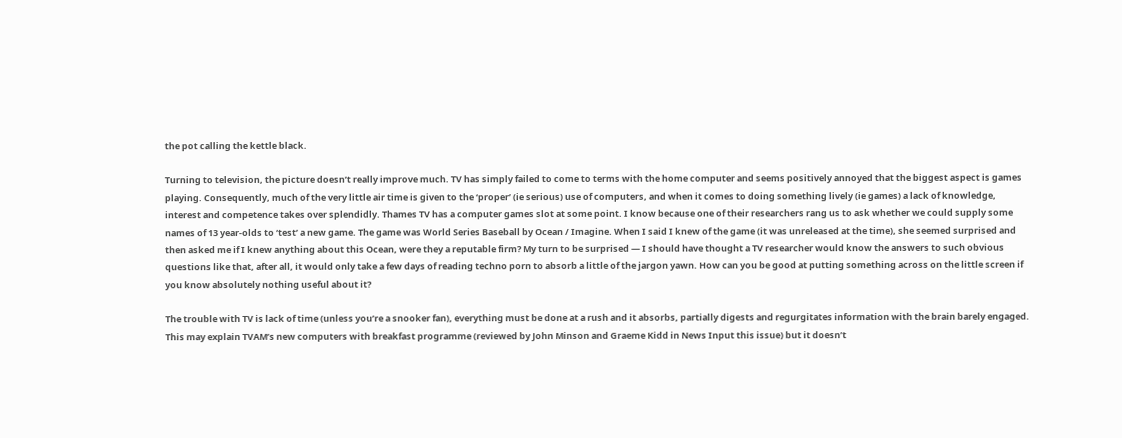the pot calling the kettle black.

Turning to television, the picture doesn’t really improve much. TV has simply failed to come to terms with the home computer and seems positively annoyed that the biggest aspect is games playing. Consequently, much of the very little air time is given to the ‘proper’ (ie serious) use of computers, and when it comes to doing something lively (ie games) a lack of knowledge, interest and competence takes over splendidly. Thames TV has a computer games slot at some point. I know because one of their researchers rang us to ask whether we could supply some names of 13 year-olds to ‘test’ a new game. The game was World Series Baseball by Ocean / Imagine. When I said I knew of the game (it was unreleased at the time), she seemed surprised and then asked me if I knew anything about this Ocean, were they a reputable firm? My turn to be surprised — I should have thought a TV researcher would know the answers to such obvious questions like that, after all, it would only take a few days of reading techno porn to absorb a little of the jargon yawn. How can you be good at putting something across on the little screen if you know absolutely nothing useful about it?

The trouble with TV is lack of time (unless you’re a snooker fan), everything must be done at a rush and it absorbs, partially digests and regurgitates information with the brain barely engaged. This may explain TVAM’s new computers with breakfast programme (reviewed by John Minson and Graeme Kidd in News Input this issue) but it doesn’t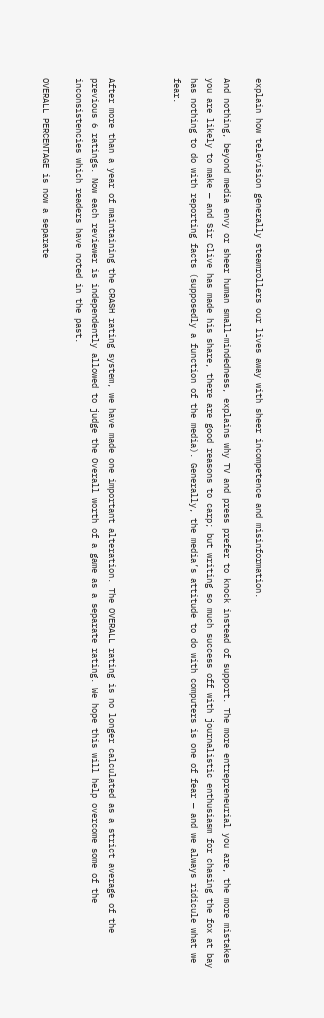explain how television generally steamrollers our lives away with sheer incompetence and misinformation.

And nothing, beyond media envy or sheer human small-mindedness, explains why TV and press prefer to knock instead of support. The more entrepreneurial you are, the more mistakes you are likely to make — and Sir Clive has made his share, there are good reasons to carp; but writing so much success off with journalistic enthusiasm for chasing the fox at bay has nothing to do with reporting facts (supposedly a function of the media). Generally, the media’s attitude to do with computers is one of fear — and we always ridicule what we fear.



After more than a year of maintaining the CRASH rating system, we have made one important alteration. The OVERALL rating is no longer calculated as a strict average of the previous 6 ratings. Now each reviewer is independently allowed to judge the Overall worth of a game as a separate rating. We hope this will help overcome some of the inconsistencies which readers have noted in the past.

OVERALL PERCENTAGE is now a separate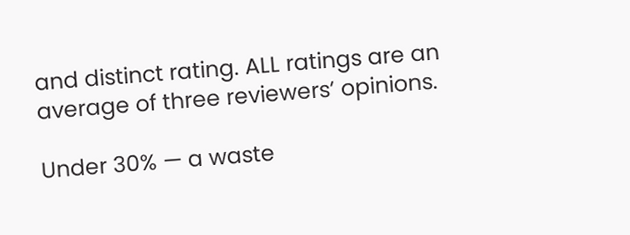and distinct rating. ALL ratings are an average of three reviewers’ opinions.

Under 30% — a waste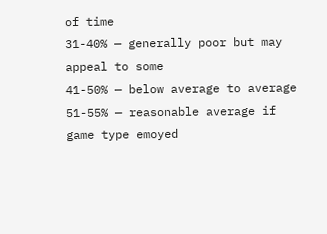of time
31-40% — generally poor but may appeal to some
41-50% — below average to average
51-55% — reasonable average if game type emoyed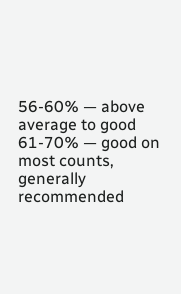56-60% — above average to good
61-70% — good on most counts, generally recommended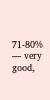71-80% — very good,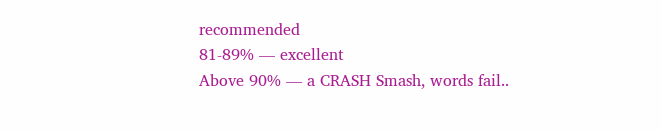recommended
81-89% — excellent
Above 90% — a CRASH Smash, words fail..